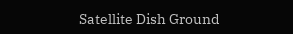Satellite Dish Ground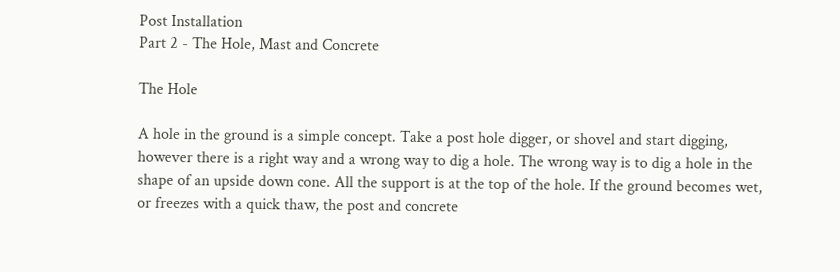Post Installation
Part 2 - The Hole, Mast and Concrete

The Hole

A hole in the ground is a simple concept. Take a post hole digger, or shovel and start digging, however there is a right way and a wrong way to dig a hole. The wrong way is to dig a hole in the shape of an upside down cone. All the support is at the top of the hole. If the ground becomes wet, or freezes with a quick thaw, the post and concrete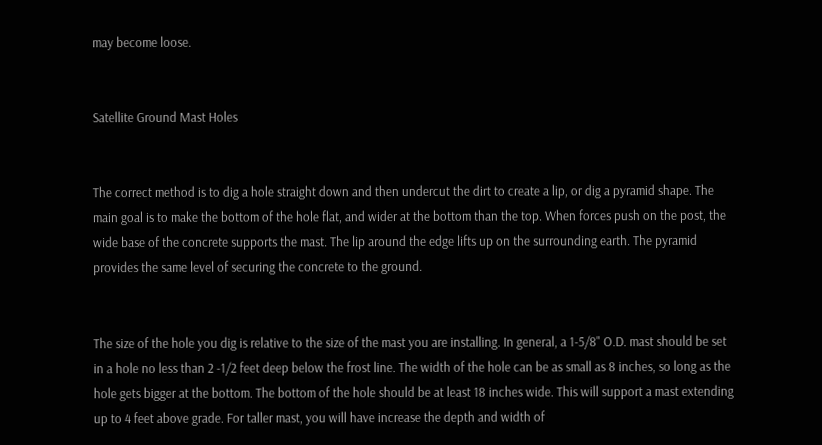may become loose.


Satellite Ground Mast Holes


The correct method is to dig a hole straight down and then undercut the dirt to create a lip, or dig a pyramid shape. The main goal is to make the bottom of the hole flat, and wider at the bottom than the top. When forces push on the post, the wide base of the concrete supports the mast. The lip around the edge lifts up on the surrounding earth. The pyramid provides the same level of securing the concrete to the ground.


The size of the hole you dig is relative to the size of the mast you are installing. In general, a 1-5/8" O.D. mast should be set in a hole no less than 2 -1/2 feet deep below the frost line. The width of the hole can be as small as 8 inches, so long as the hole gets bigger at the bottom. The bottom of the hole should be at least 18 inches wide. This will support a mast extending up to 4 feet above grade. For taller mast, you will have increase the depth and width of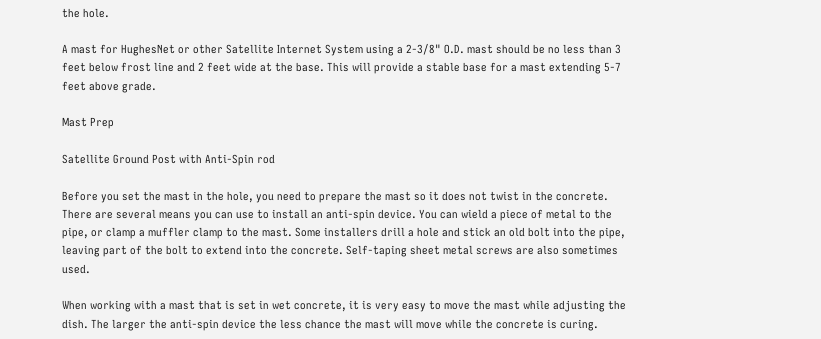the hole.

A mast for HughesNet or other Satellite Internet System using a 2-3/8" O.D. mast should be no less than 3 feet below frost line and 2 feet wide at the base. This will provide a stable base for a mast extending 5-7 feet above grade.

Mast Prep

Satellite Ground Post with Anti-Spin rod

Before you set the mast in the hole, you need to prepare the mast so it does not twist in the concrete. There are several means you can use to install an anti-spin device. You can wield a piece of metal to the pipe, or clamp a muffler clamp to the mast. Some installers drill a hole and stick an old bolt into the pipe, leaving part of the bolt to extend into the concrete. Self-taping sheet metal screws are also sometimes used.

When working with a mast that is set in wet concrete, it is very easy to move the mast while adjusting the dish. The larger the anti-spin device the less chance the mast will move while the concrete is curing.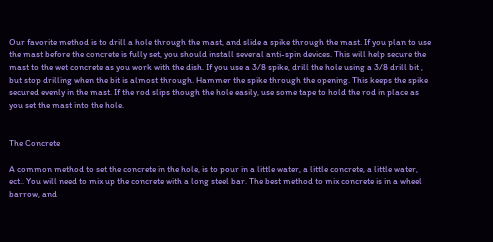Our favorite method is to drill a hole through the mast, and slide a spike through the mast. If you plan to use the mast before the concrete is fully set, you should install several anti-spin devices. This will help secure the mast to the wet concrete as you work with the dish. If you use a 3/8 spike, drill the hole using a 3/8 drill bit , but stop drilling when the bit is almost through. Hammer the spike through the opening. This keeps the spike secured evenly in the mast. If the rod slips though the hole easily, use some tape to hold the rod in place as you set the mast into the hole.


The Concrete

A common method to set the concrete in the hole, is to pour in a little water, a little concrete, a little water, ect.. You will need to mix up the concrete with a long steel bar. The best method to mix concrete is in a wheel barrow, and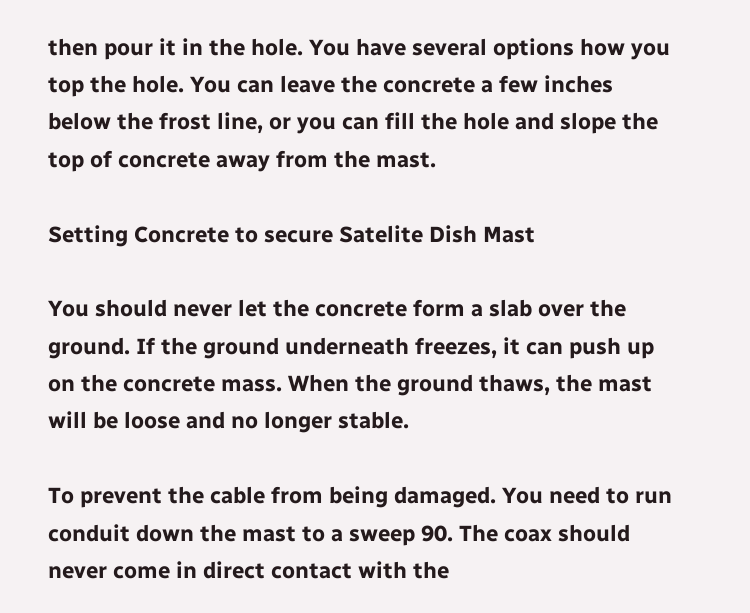then pour it in the hole. You have several options how you top the hole. You can leave the concrete a few inches below the frost line, or you can fill the hole and slope the top of concrete away from the mast.

Setting Concrete to secure Satelite Dish Mast

You should never let the concrete form a slab over the ground. If the ground underneath freezes, it can push up on the concrete mass. When the ground thaws, the mast will be loose and no longer stable.

To prevent the cable from being damaged. You need to run conduit down the mast to a sweep 90. The coax should never come in direct contact with the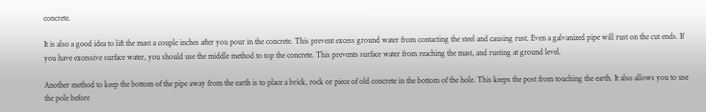concrete.

It is also a good idea to lift the mast a couple inches after you pour in the concrete. This prevent excess ground water from contacting the steel and causing rust. Even a galvanized pipe will rust on the cut ends. If you have excessive surface water, you should use the middle method to top the concrete. This prevents surface water from reaching the mast, and rusting at ground level.

Another method to keep the bottom of the pipe away from the earth is to place a brick, rock or piece of old concrete in the bottom of the hole. This keeps the post from touching the earth. It also allows you to use the pole before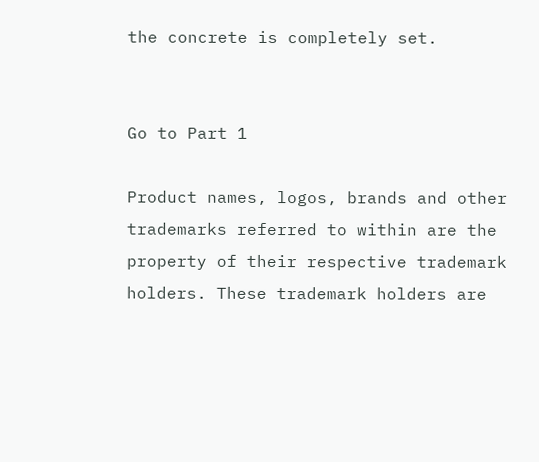the concrete is completely set.


Go to Part 1

Product names, logos, brands and other trademarks referred to within are the property of their respective trademark holders. These trademark holders are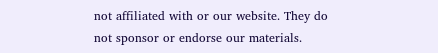not affiliated with or our website. They do not sponsor or endorse our materials.